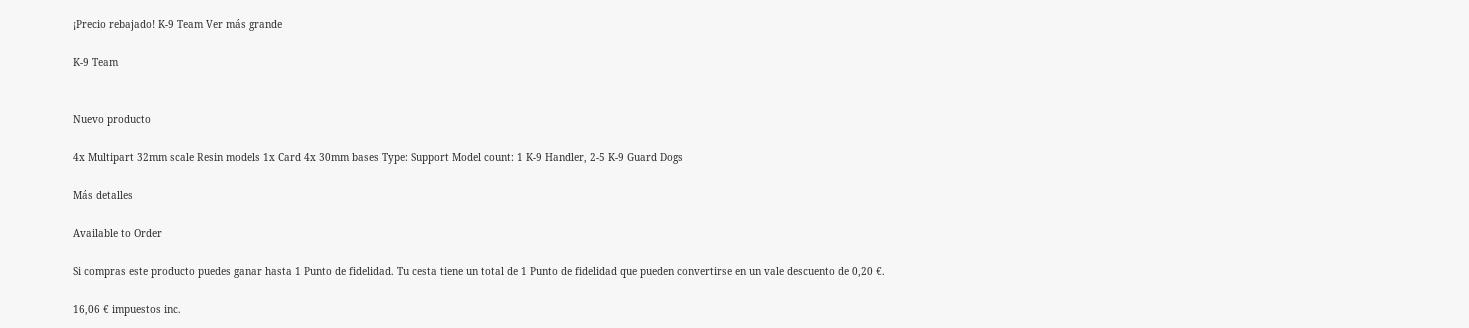¡Precio rebajado! K-9 Team Ver más grande

K-9 Team


Nuevo producto

4x Multipart 32mm scale Resin models 1x Card 4x 30mm bases Type: Support Model count: 1 K-9 Handler, 2-5 K-9 Guard Dogs

Más detalles

Available to Order

Si compras este producto puedes ganar hasta 1 Punto de fidelidad. Tu cesta tiene un total de 1 Punto de fidelidad que pueden convertirse en un vale descuento de 0,20 €.

16,06 € impuestos inc.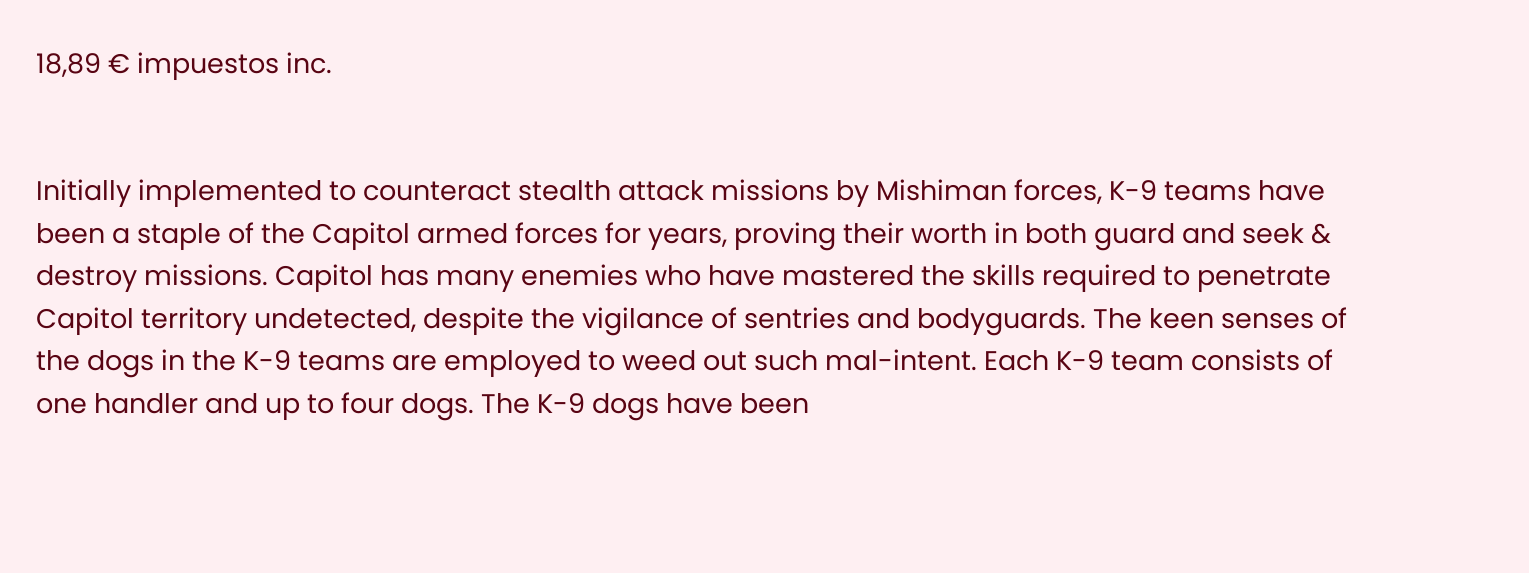18,89 € impuestos inc.


Initially implemented to counteract stealth attack missions by Mishiman forces, K-9 teams have been a staple of the Capitol armed forces for years, proving their worth in both guard and seek & destroy missions. Capitol has many enemies who have mastered the skills required to penetrate Capitol territory undetected, despite the vigilance of sentries and bodyguards. The keen senses of the dogs in the K-9 teams are employed to weed out such mal-intent. Each K-9 team consists of one handler and up to four dogs. The K-9 dogs have been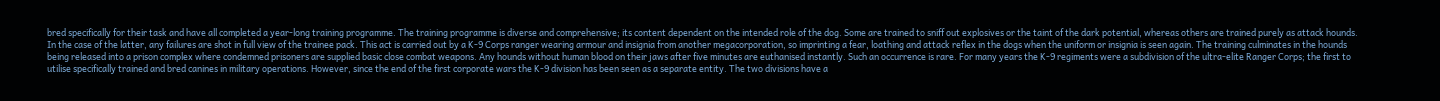bred specifically for their task and have all completed a year-long training programme. The training programme is diverse and comprehensive; its content dependent on the intended role of the dog. Some are trained to sniff out explosives or the taint of the dark potential, whereas others are trained purely as attack hounds. In the case of the latter, any failures are shot in full view of the trainee pack. This act is carried out by a K-9 Corps ranger wearing armour and insignia from another megacorporation, so imprinting a fear, loathing and attack reflex in the dogs when the uniform or insignia is seen again. The training culminates in the hounds being released into a prison complex where condemned prisoners are supplied basic close combat weapons. Any hounds without human blood on their jaws after five minutes are euthanised instantly. Such an occurrence is rare. For many years the K-9 regiments were a subdivision of the ultra-elite Ranger Corps; the first to utilise specifically trained and bred canines in military operations. However, since the end of the first corporate wars the K-9 division has been seen as a separate entity. The two divisions have a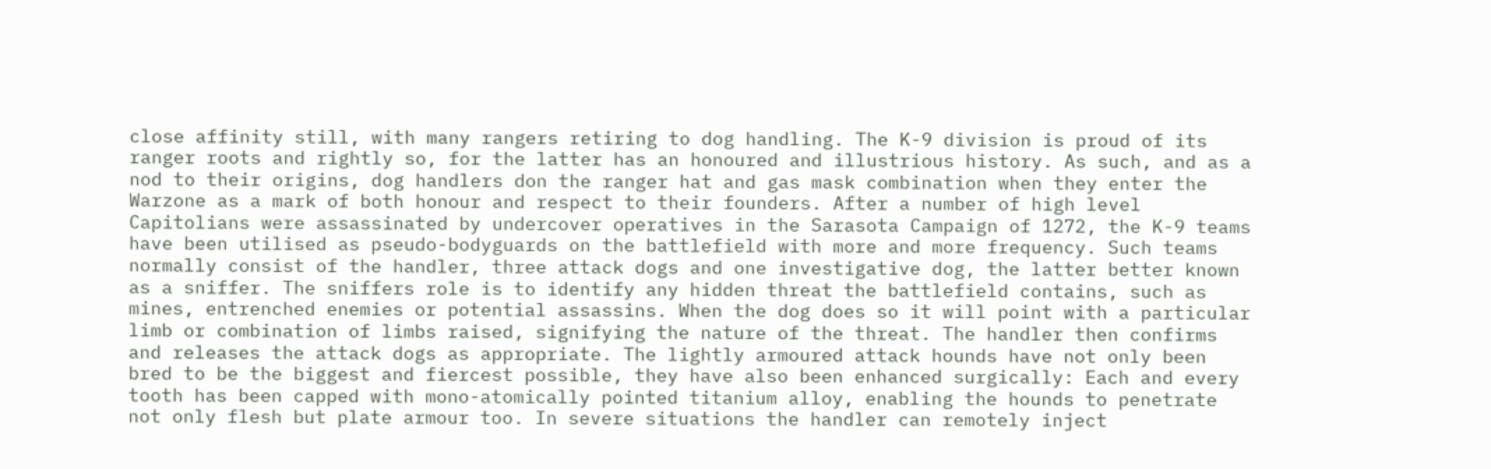close affinity still, with many rangers retiring to dog handling. The K-9 division is proud of its ranger roots and rightly so, for the latter has an honoured and illustrious history. As such, and as a nod to their origins, dog handlers don the ranger hat and gas mask combination when they enter the Warzone as a mark of both honour and respect to their founders. After a number of high level Capitolians were assassinated by undercover operatives in the Sarasota Campaign of 1272, the K-9 teams have been utilised as pseudo-bodyguards on the battlefield with more and more frequency. Such teams normally consist of the handler, three attack dogs and one investigative dog, the latter better known as a sniffer. The sniffers role is to identify any hidden threat the battlefield contains, such as mines, entrenched enemies or potential assassins. When the dog does so it will point with a particular limb or combination of limbs raised, signifying the nature of the threat. The handler then confirms and releases the attack dogs as appropriate. The lightly armoured attack hounds have not only been bred to be the biggest and fiercest possible, they have also been enhanced surgically: Each and every tooth has been capped with mono-atomically pointed titanium alloy, enabling the hounds to penetrate not only flesh but plate armour too. In severe situations the handler can remotely inject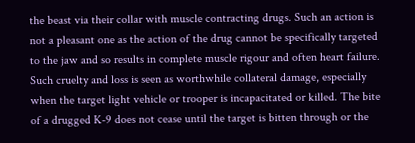the beast via their collar with muscle contracting drugs. Such an action is not a pleasant one as the action of the drug cannot be specifically targeted to the jaw and so results in complete muscle rigour and often heart failure. Such cruelty and loss is seen as worthwhile collateral damage, especially when the target light vehicle or trooper is incapacitated or killed. The bite of a drugged K-9 does not cease until the target is bitten through or the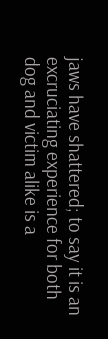jaws have shattered; to say it is an excruciating experience for both dog and victim alike is a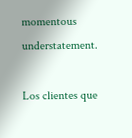momentous understatement.

Los clientes que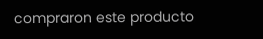compraron este producto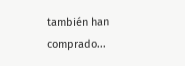también han comprado...